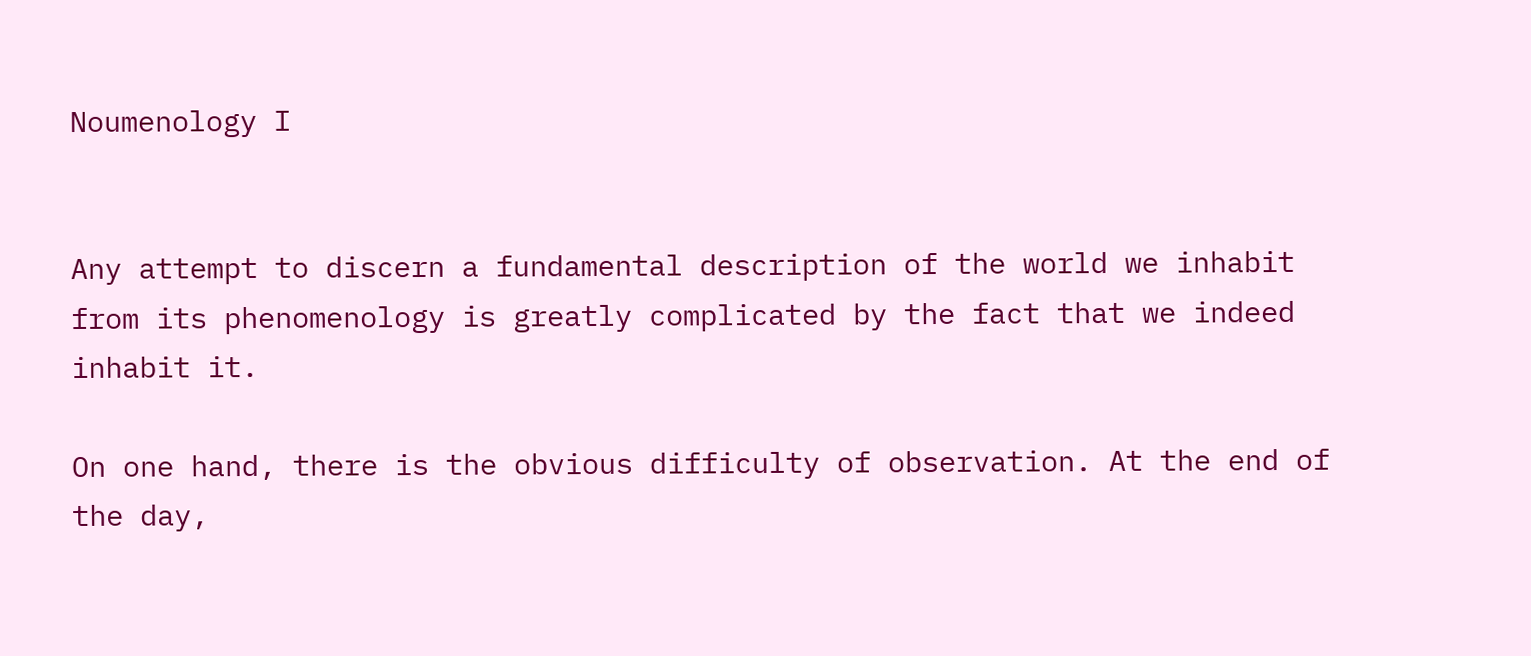Noumenology I


Any attempt to discern a fundamental description of the world we inhabit from its phenomenology is greatly complicated by the fact that we indeed inhabit it.

On one hand, there is the obvious difficulty of observation. At the end of the day,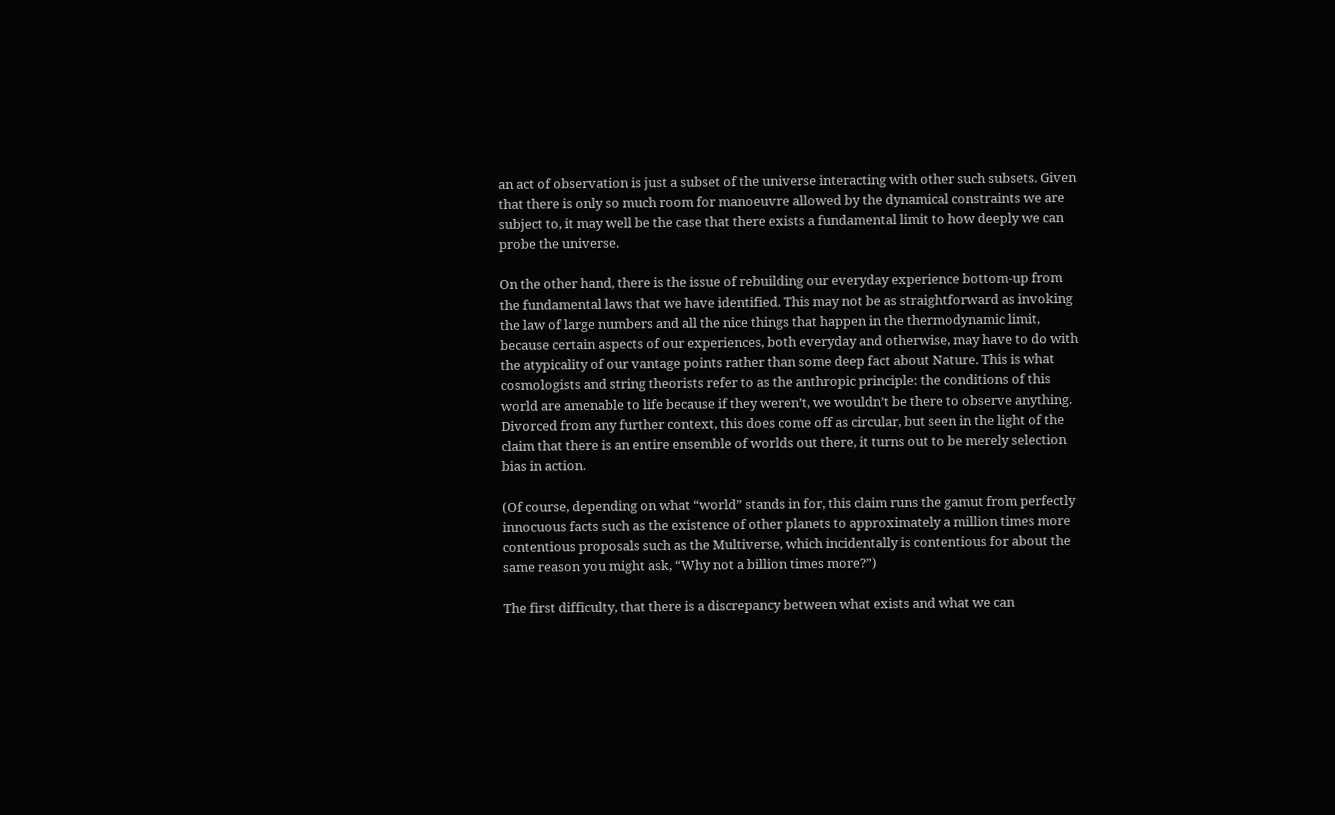an act of observation is just a subset of the universe interacting with other such subsets. Given that there is only so much room for manoeuvre allowed by the dynamical constraints we are subject to, it may well be the case that there exists a fundamental limit to how deeply we can probe the universe.

On the other hand, there is the issue of rebuilding our everyday experience bottom-up from the fundamental laws that we have identified. This may not be as straightforward as invoking the law of large numbers and all the nice things that happen in the thermodynamic limit, because certain aspects of our experiences, both everyday and otherwise, may have to do with the atypicality of our vantage points rather than some deep fact about Nature. This is what cosmologists and string theorists refer to as the anthropic principle: the conditions of this world are amenable to life because if they weren’t, we wouldn’t be there to observe anything. Divorced from any further context, this does come off as circular, but seen in the light of the claim that there is an entire ensemble of worlds out there, it turns out to be merely selection bias in action.

(Of course, depending on what “world” stands in for, this claim runs the gamut from perfectly innocuous facts such as the existence of other planets to approximately a million times more contentious proposals such as the Multiverse, which incidentally is contentious for about the same reason you might ask, “Why not a billion times more?”)

The first difficulty, that there is a discrepancy between what exists and what we can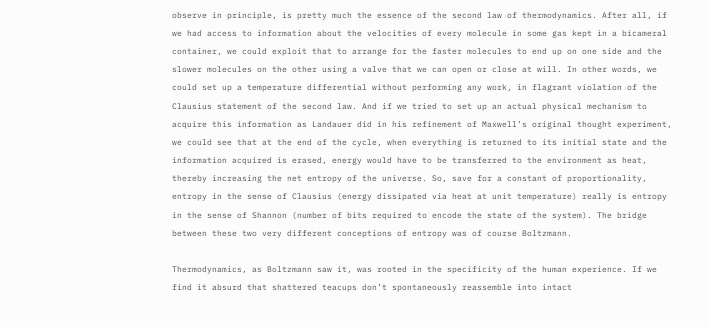observe in principle, is pretty much the essence of the second law of thermodynamics. After all, if we had access to information about the velocities of every molecule in some gas kept in a bicameral container, we could exploit that to arrange for the faster molecules to end up on one side and the slower molecules on the other using a valve that we can open or close at will. In other words, we could set up a temperature differential without performing any work, in flagrant violation of the Clausius statement of the second law. And if we tried to set up an actual physical mechanism to acquire this information as Landauer did in his refinement of Maxwell’s original thought experiment, we could see that at the end of the cycle, when everything is returned to its initial state and the information acquired is erased, energy would have to be transferred to the environment as heat, thereby increasing the net entropy of the universe. So, save for a constant of proportionality, entropy in the sense of Clausius (energy dissipated via heat at unit temperature) really is entropy in the sense of Shannon (number of bits required to encode the state of the system). The bridge between these two very different conceptions of entropy was of course Boltzmann.

Thermodynamics, as Boltzmann saw it, was rooted in the specificity of the human experience. If we find it absurd that shattered teacups don’t spontaneously reassemble into intact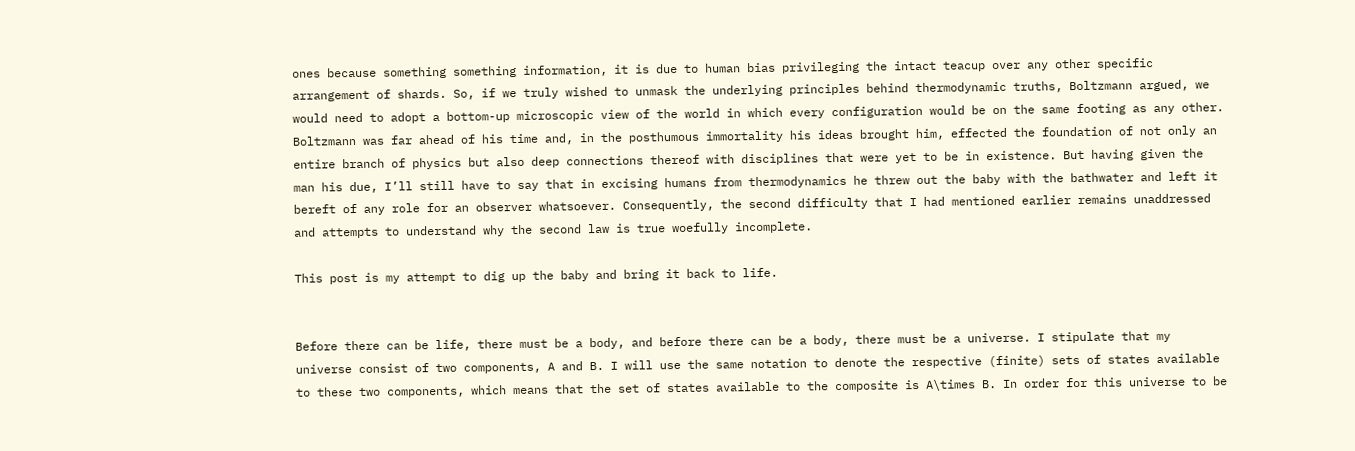ones because something something information, it is due to human bias privileging the intact teacup over any other specific arrangement of shards. So, if we truly wished to unmask the underlying principles behind thermodynamic truths, Boltzmann argued, we would need to adopt a bottom-up microscopic view of the world in which every configuration would be on the same footing as any other. Boltzmann was far ahead of his time and, in the posthumous immortality his ideas brought him, effected the foundation of not only an entire branch of physics but also deep connections thereof with disciplines that were yet to be in existence. But having given the man his due, I’ll still have to say that in excising humans from thermodynamics he threw out the baby with the bathwater and left it bereft of any role for an observer whatsoever. Consequently, the second difficulty that I had mentioned earlier remains unaddressed and attempts to understand why the second law is true woefully incomplete.

This post is my attempt to dig up the baby and bring it back to life.


Before there can be life, there must be a body, and before there can be a body, there must be a universe. I stipulate that my universe consist of two components, A and B. I will use the same notation to denote the respective (finite) sets of states available to these two components, which means that the set of states available to the composite is A\times B. In order for this universe to be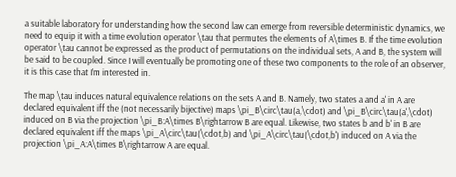a suitable laboratory for understanding how the second law can emerge from reversible deterministic dynamics, we need to equip it with a time evolution operator \tau that permutes the elements of A\times B. If the time evolution operator \tau cannot be expressed as the product of permutations on the individual sets, A and B, the system will be said to be coupled. Since I will eventually be promoting one of these two components to the role of an observer, it is this case that I’m interested in.

The map \tau induces natural equivalence relations on the sets A and B. Namely, two states a and a' in A are declared equivalent iff the (not necessarily bijective) maps \pi_B\circ\tau(a,\cdot) and \pi_B\circ\tau(a',\cdot) induced on B via the projection \pi_B:A\times B\rightarrow B are equal. Likewise, two states b and b' in B are declared equivalent iff the maps \pi_A\circ\tau(\cdot,b) and \pi_A\circ\tau(\cdot,b') induced on A via the projection \pi_A:A\times B\rightarrow A are equal.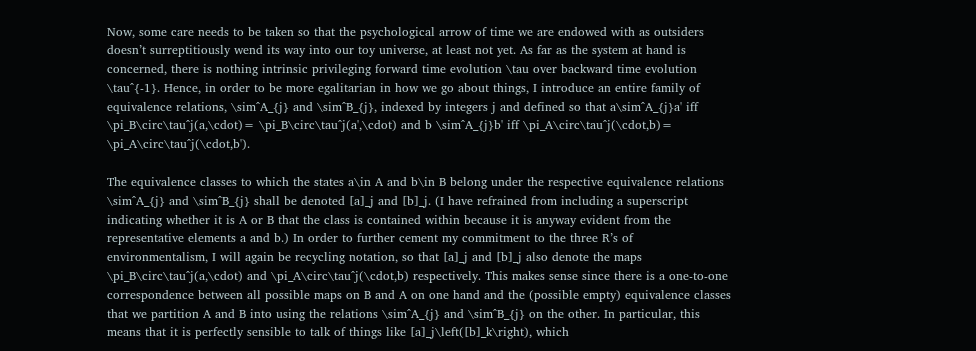Now, some care needs to be taken so that the psychological arrow of time we are endowed with as outsiders doesn’t surreptitiously wend its way into our toy universe, at least not yet. As far as the system at hand is concerned, there is nothing intrinsic privileging forward time evolution \tau over backward time evolution \tau^{-1}. Hence, in order to be more egalitarian in how we go about things, I introduce an entire family of equivalence relations, \sim^A_{j} and \sim^B_{j}, indexed by integers j and defined so that a\sim^A_{j}a' iff \pi_B\circ\tau^j(a,\cdot)= \pi_B\circ\tau^j(a',\cdot) and b \sim^A_{j}b' iff \pi_A\circ\tau^j(\cdot,b)= \pi_A\circ\tau^j(\cdot,b').

The equivalence classes to which the states a\in A and b\in B belong under the respective equivalence relations \sim^A_{j} and \sim^B_{j} shall be denoted [a]_j and [b]_j. (I have refrained from including a superscript indicating whether it is A or B that the class is contained within because it is anyway evident from the representative elements a and b.) In order to further cement my commitment to the three R’s of environmentalism, I will again be recycling notation, so that [a]_j and [b]_j also denote the maps \pi_B\circ\tau^j(a,\cdot) and \pi_A\circ\tau^j(\cdot,b) respectively. This makes sense since there is a one-to-one correspondence between all possible maps on B and A on one hand and the (possible empty) equivalence classes that we partition A and B into using the relations \sim^A_{j} and \sim^B_{j} on the other. In particular, this means that it is perfectly sensible to talk of things like [a]_j\left([b]_k\right), which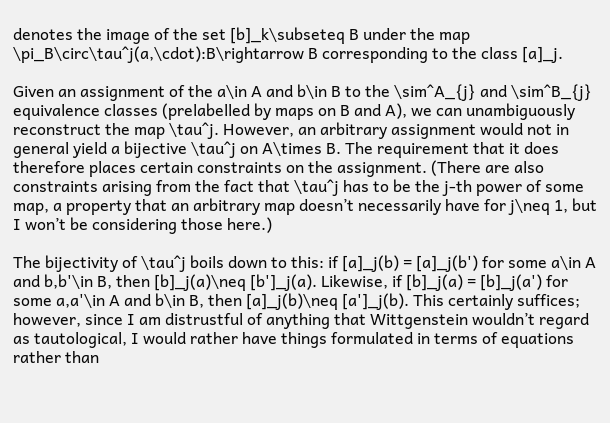denotes the image of the set [b]_k\subseteq B under the map \pi_B\circ\tau^j(a,\cdot):B\rightarrow B corresponding to the class [a]_j.

Given an assignment of the a\in A and b\in B to the \sim^A_{j} and \sim^B_{j} equivalence classes (prelabelled by maps on B and A), we can unambiguously reconstruct the map \tau^j. However, an arbitrary assignment would not in general yield a bijective \tau^j on A\times B. The requirement that it does therefore places certain constraints on the assignment. (There are also constraints arising from the fact that \tau^j has to be the j-th power of some map, a property that an arbitrary map doesn’t necessarily have for j\neq 1, but I won’t be considering those here.)

The bijectivity of \tau^j boils down to this: if [a]_j(b) = [a]_j(b') for some a\in A and b,b'\in B, then [b]_j(a)\neq [b']_j(a). Likewise, if [b]_j(a) = [b]_j(a') for some a,a'\in A and b\in B, then [a]_j(b)\neq [a']_j(b). This certainly suffices; however, since I am distrustful of anything that Wittgenstein wouldn’t regard as tautological, I would rather have things formulated in terms of equations rather than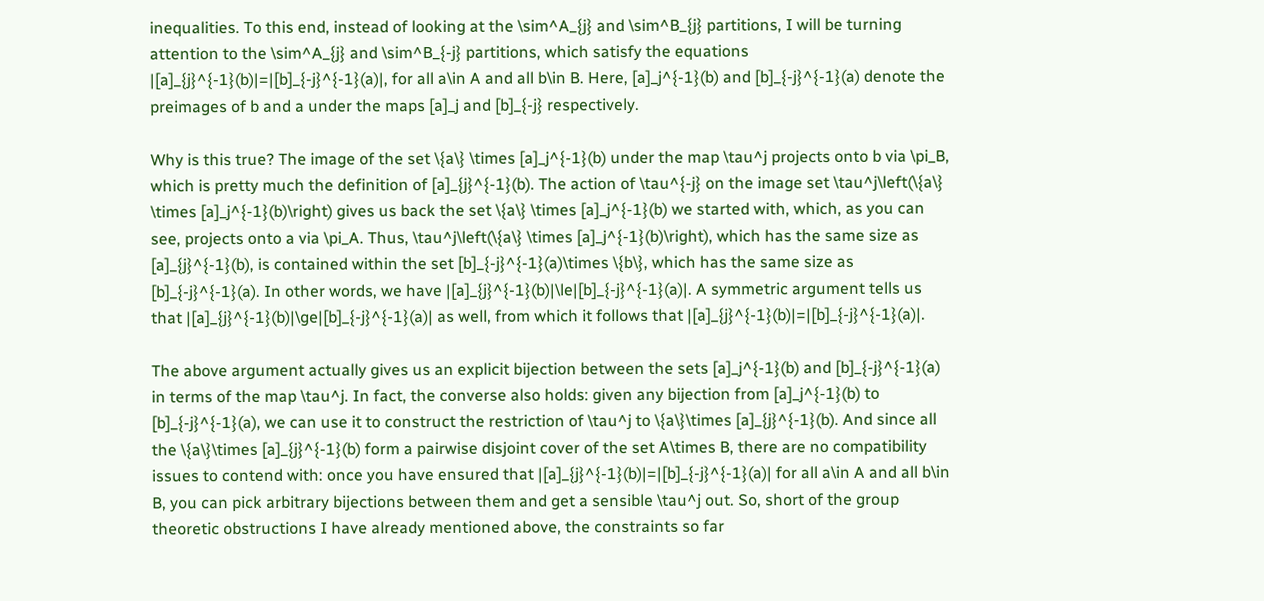inequalities. To this end, instead of looking at the \sim^A_{j} and \sim^B_{j} partitions, I will be turning attention to the \sim^A_{j} and \sim^B_{-j} partitions, which satisfy the equations |[a]_{j}^{-1}(b)|=|[b]_{-j}^{-1}(a)|, for all a\in A and all b\in B. Here, [a]_j^{-1}(b) and [b]_{-j}^{-1}(a) denote the preimages of b and a under the maps [a]_j and [b]_{-j} respectively.

Why is this true? The image of the set \{a\} \times [a]_j^{-1}(b) under the map \tau^j projects onto b via \pi_B, which is pretty much the definition of [a]_{j}^{-1}(b). The action of \tau^{-j} on the image set \tau^j\left(\{a\} \times [a]_j^{-1}(b)\right) gives us back the set \{a\} \times [a]_j^{-1}(b) we started with, which, as you can see, projects onto a via \pi_A. Thus, \tau^j\left(\{a\} \times [a]_j^{-1}(b)\right), which has the same size as [a]_{j}^{-1}(b), is contained within the set [b]_{-j}^{-1}(a)\times \{b\}, which has the same size as [b]_{-j}^{-1}(a). In other words, we have |[a]_{j}^{-1}(b)|\le|[b]_{-j}^{-1}(a)|. A symmetric argument tells us that |[a]_{j}^{-1}(b)|\ge|[b]_{-j}^{-1}(a)| as well, from which it follows that |[a]_{j}^{-1}(b)|=|[b]_{-j}^{-1}(a)|.

The above argument actually gives us an explicit bijection between the sets [a]_j^{-1}(b) and [b]_{-j}^{-1}(a) in terms of the map \tau^j. In fact, the converse also holds: given any bijection from [a]_j^{-1}(b) to [b]_{-j}^{-1}(a), we can use it to construct the restriction of \tau^j to \{a\}\times [a]_{j}^{-1}(b). And since all the \{a\}\times [a]_{j}^{-1}(b) form a pairwise disjoint cover of the set A\times B, there are no compatibility issues to contend with: once you have ensured that |[a]_{j}^{-1}(b)|=|[b]_{-j}^{-1}(a)| for all a\in A and all b\in B, you can pick arbitrary bijections between them and get a sensible \tau^j out. So, short of the group theoretic obstructions I have already mentioned above, the constraints so far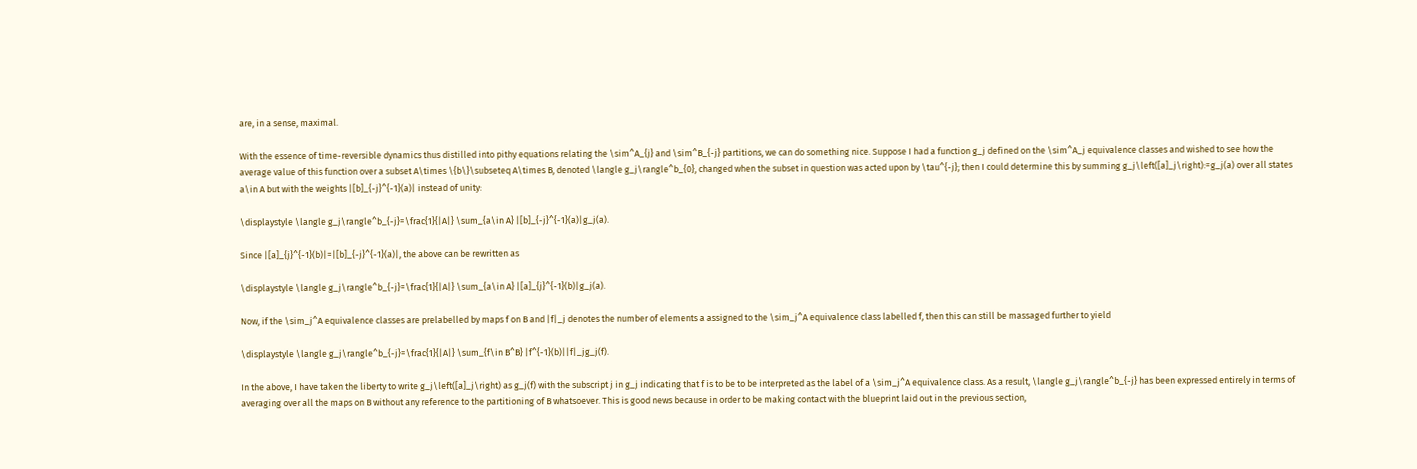are, in a sense, maximal.

With the essence of time-reversible dynamics thus distilled into pithy equations relating the \sim^A_{j} and \sim^B_{-j} partitions, we can do something nice. Suppose I had a function g_j defined on the \sim^A_j equivalence classes and wished to see how the average value of this function over a subset A\times \{b\}\subseteq A\times B, denoted \langle g_j\rangle^b_{0}, changed when the subset in question was acted upon by \tau^{-j}; then I could determine this by summing g_j\left([a]_j\right):=g_j(a) over all states a\in A but with the weights |[b]_{-j}^{-1}(a)| instead of unity:

\displaystyle \langle g_j\rangle^b_{-j}=\frac{1}{|A|} \sum_{a\in A} |[b]_{-j}^{-1}(a)|g_j(a).

Since |[a]_{j}^{-1}(b)|=|[b]_{-j}^{-1}(a)|, the above can be rewritten as

\displaystyle \langle g_j\rangle^b_{-j}=\frac{1}{|A|} \sum_{a\in A} |[a]_{j}^{-1}(b)|g_j(a).

Now, if the \sim_j^A equivalence classes are prelabelled by maps f on B and |f|_j denotes the number of elements a assigned to the \sim_j^A equivalence class labelled f, then this can still be massaged further to yield

\displaystyle \langle g_j\rangle^b_{-j}=\frac{1}{|A|} \sum_{f\in B^B} |f^{-1}(b)||f|_jg_j(f).

In the above, I have taken the liberty to write g_j\left([a]_j\right) as g_j(f) with the subscript j in g_j indicating that f is to be to be interpreted as the label of a \sim_j^A equivalence class. As a result, \langle g_j\rangle^b_{-j} has been expressed entirely in terms of averaging over all the maps on B without any reference to the partitioning of B whatsoever. This is good news because in order to be making contact with the blueprint laid out in the previous section,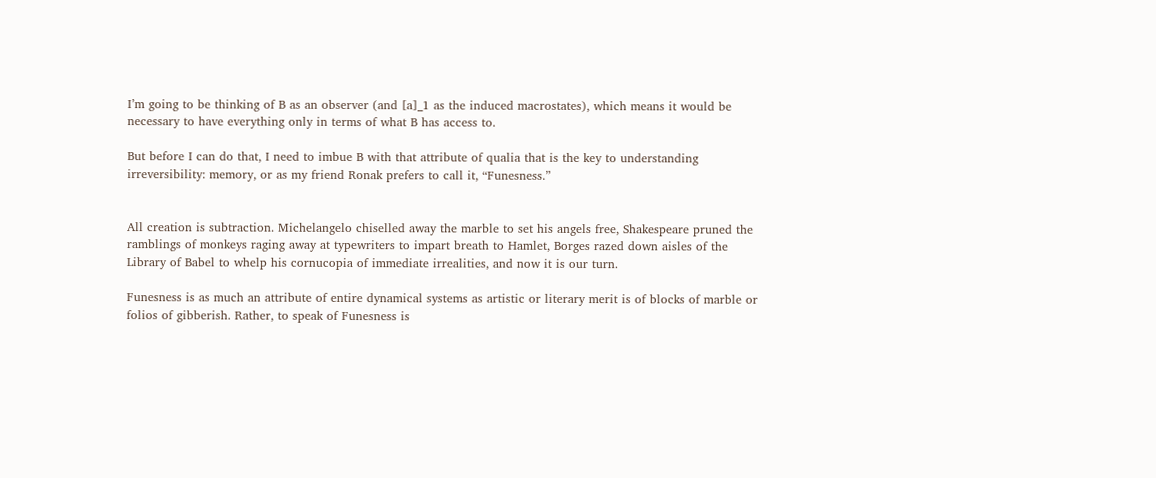I’m going to be thinking of B as an observer (and [a]_1 as the induced macrostates), which means it would be necessary to have everything only in terms of what B has access to.

But before I can do that, I need to imbue B with that attribute of qualia that is the key to understanding irreversibility: memory, or as my friend Ronak prefers to call it, “Funesness.”


All creation is subtraction. Michelangelo chiselled away the marble to set his angels free, Shakespeare pruned the ramblings of monkeys raging away at typewriters to impart breath to Hamlet, Borges razed down aisles of the Library of Babel to whelp his cornucopia of immediate irrealities, and now it is our turn.

Funesness is as much an attribute of entire dynamical systems as artistic or literary merit is of blocks of marble or folios of gibberish. Rather, to speak of Funesness is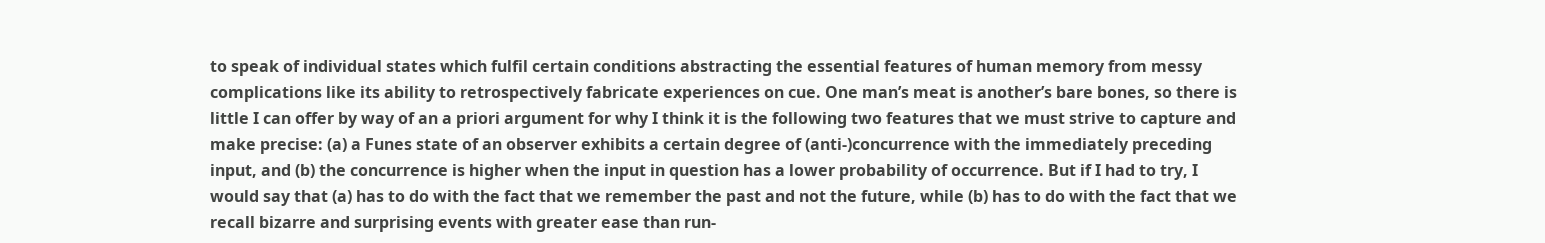to speak of individual states which fulfil certain conditions abstracting the essential features of human memory from messy complications like its ability to retrospectively fabricate experiences on cue. One man’s meat is another’s bare bones, so there is little I can offer by way of an a priori argument for why I think it is the following two features that we must strive to capture and make precise: (a) a Funes state of an observer exhibits a certain degree of (anti-)concurrence with the immediately preceding input, and (b) the concurrence is higher when the input in question has a lower probability of occurrence. But if I had to try, I would say that (a) has to do with the fact that we remember the past and not the future, while (b) has to do with the fact that we recall bizarre and surprising events with greater ease than run-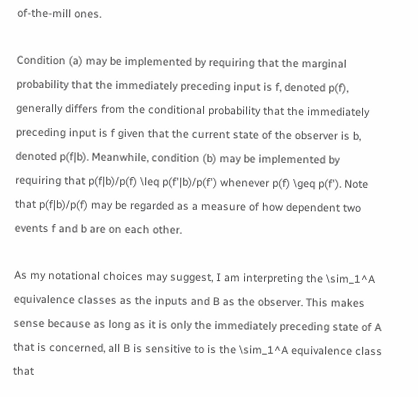of-the-mill ones.

Condition (a) may be implemented by requiring that the marginal probability that the immediately preceding input is f, denoted p(f), generally differs from the conditional probability that the immediately preceding input is f given that the current state of the observer is b, denoted p(f|b). Meanwhile, condition (b) may be implemented by requiring that p(f|b)/p(f) \leq p(f'|b)/p(f') whenever p(f) \geq p(f'). Note that p(f|b)/p(f) may be regarded as a measure of how dependent two events f and b are on each other.

As my notational choices may suggest, I am interpreting the \sim_1^A equivalence classes as the inputs and B as the observer. This makes sense because as long as it is only the immediately preceding state of A that is concerned, all B is sensitive to is the \sim_1^A equivalence class that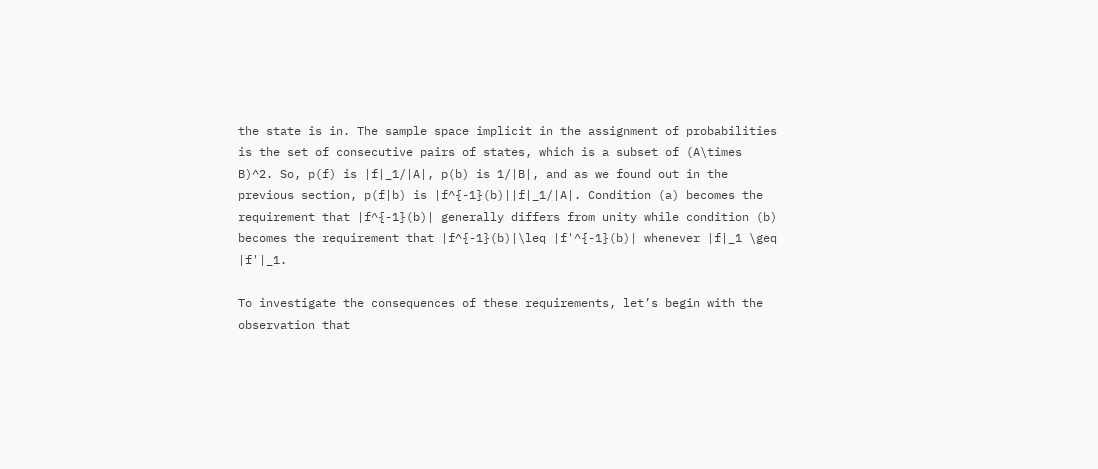the state is in. The sample space implicit in the assignment of probabilities is the set of consecutive pairs of states, which is a subset of (A\times B)^2. So, p(f) is |f|_1/|A|, p(b) is 1/|B|, and as we found out in the previous section, p(f|b) is |f^{-1}(b)||f|_1/|A|. Condition (a) becomes the requirement that |f^{-1}(b)| generally differs from unity while condition (b) becomes the requirement that |f^{-1}(b)|\leq |f'^{-1}(b)| whenever |f|_1 \geq |f'|_1.

To investigate the consequences of these requirements, let’s begin with the observation that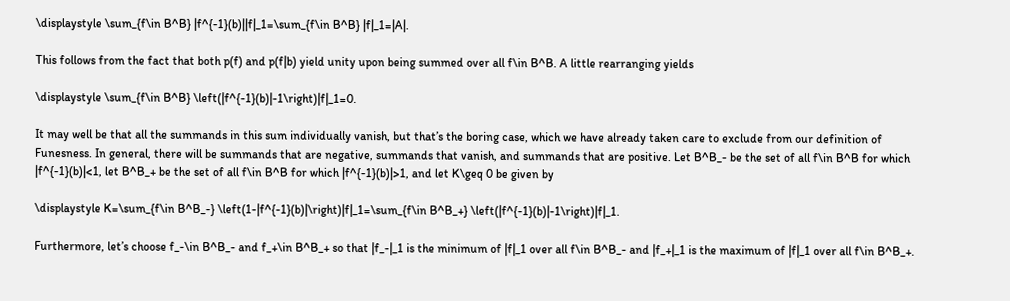\displaystyle \sum_{f\in B^B} |f^{-1}(b)||f|_1=\sum_{f\in B^B} |f|_1=|A|.

This follows from the fact that both p(f) and p(f|b) yield unity upon being summed over all f\in B^B. A little rearranging yields

\displaystyle \sum_{f\in B^B} \left(|f^{-1}(b)|-1\right)|f|_1=0.

It may well be that all the summands in this sum individually vanish, but that’s the boring case, which we have already taken care to exclude from our definition of Funesness. In general, there will be summands that are negative, summands that vanish, and summands that are positive. Let B^B_- be the set of all f\in B^B for which |f^{-1}(b)|<1, let B^B_+ be the set of all f\in B^B for which |f^{-1}(b)|>1, and let K\geq 0 be given by

\displaystyle K=\sum_{f\in B^B_-} \left(1-|f^{-1}(b)|\right)|f|_1=\sum_{f\in B^B_+} \left(|f^{-1}(b)|-1\right)|f|_1.

Furthermore, let’s choose f_-\in B^B_- and f_+\in B^B_+ so that |f_-|_1 is the minimum of |f|_1 over all f\in B^B_- and |f_+|_1 is the maximum of |f|_1 over all f\in B^B_+.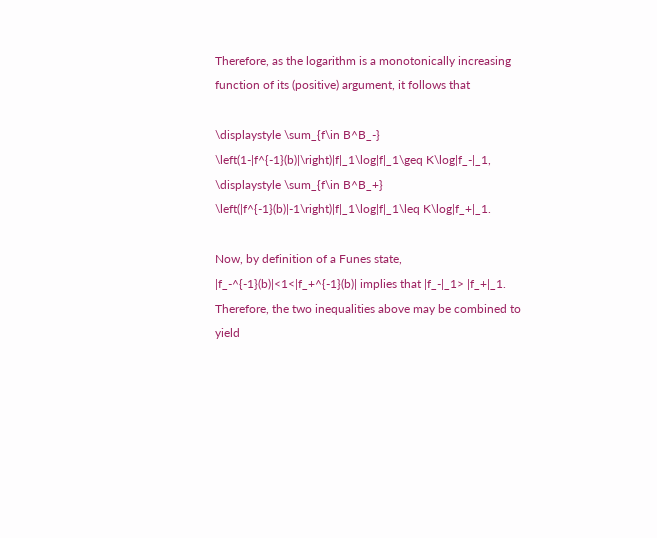Therefore, as the logarithm is a monotonically increasing function of its (positive) argument, it follows that

\displaystyle \sum_{f\in B^B_-} \left(1-|f^{-1}(b)|\right)|f|_1\log|f|_1\geq K\log|f_-|_1,
\displaystyle \sum_{f\in B^B_+} \left(|f^{-1}(b)|-1\right)|f|_1\log|f|_1\leq K\log|f_+|_1.

Now, by definition of a Funes state, |f_-^{-1}(b)|<1<|f_+^{-1}(b)| implies that |f_-|_1> |f_+|_1. Therefore, the two inequalities above may be combined to yield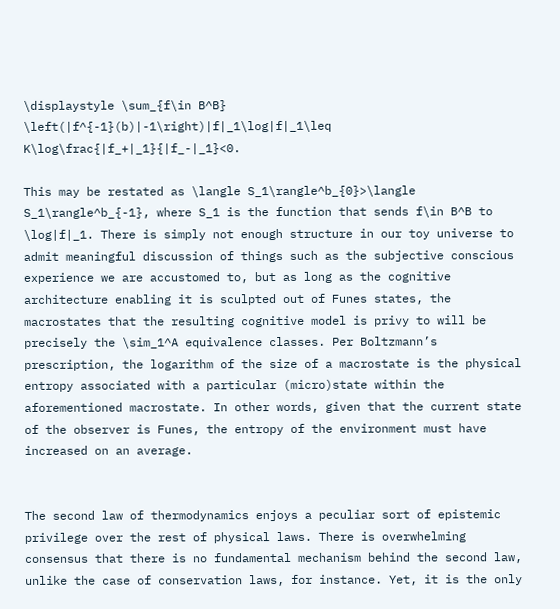\displaystyle \sum_{f\in B^B} \left(|f^{-1}(b)|-1\right)|f|_1\log|f|_1\leq K\log\frac{|f_+|_1}{|f_-|_1}<0.

This may be restated as \langle S_1\rangle^b_{0}>\langle S_1\rangle^b_{-1}, where S_1 is the function that sends f\in B^B to \log|f|_1. There is simply not enough structure in our toy universe to admit meaningful discussion of things such as the subjective conscious experience we are accustomed to, but as long as the cognitive architecture enabling it is sculpted out of Funes states, the macrostates that the resulting cognitive model is privy to will be precisely the \sim_1^A equivalence classes. Per Boltzmann’s prescription, the logarithm of the size of a macrostate is the physical entropy associated with a particular (micro)state within the aforementioned macrostate. In other words, given that the current state of the observer is Funes, the entropy of the environment must have increased on an average.


The second law of thermodynamics enjoys a peculiar sort of epistemic privilege over the rest of physical laws. There is overwhelming consensus that there is no fundamental mechanism behind the second law, unlike the case of conservation laws, for instance. Yet, it is the only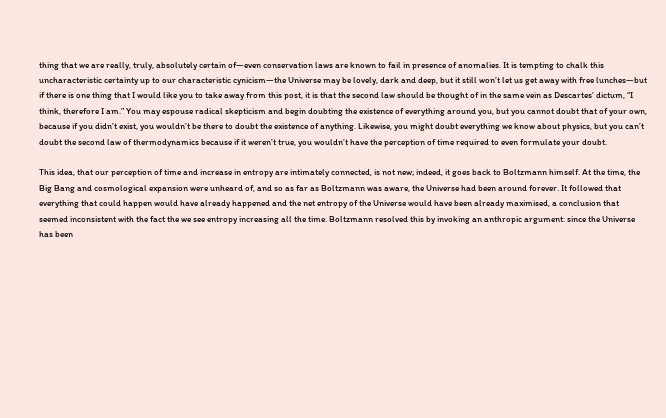thing that we are really, truly, absolutely certain of—even conservation laws are known to fail in presence of anomalies. It is tempting to chalk this uncharacteristic certainty up to our characteristic cynicism—the Universe may be lovely, dark and deep, but it still won’t let us get away with free lunches—but if there is one thing that I would like you to take away from this post, it is that the second law should be thought of in the same vein as Descartes’ dictum, “I think, therefore I am.” You may espouse radical skepticism and begin doubting the existence of everything around you, but you cannot doubt that of your own, because if you didn’t exist, you wouldn’t be there to doubt the existence of anything. Likewise, you might doubt everything we know about physics, but you can’t doubt the second law of thermodynamics because if it weren’t true, you wouldn’t have the perception of time required to even formulate your doubt.

This idea, that our perception of time and increase in entropy are intimately connected, is not new; indeed, it goes back to Boltzmann himself. At the time, the Big Bang and cosmological expansion were unheard of, and so as far as Boltzmann was aware, the Universe had been around forever. It followed that everything that could happen would have already happened and the net entropy of the Universe would have been already maximised, a conclusion that seemed inconsistent with the fact the we see entropy increasing all the time. Boltzmann resolved this by invoking an anthropic argument: since the Universe has been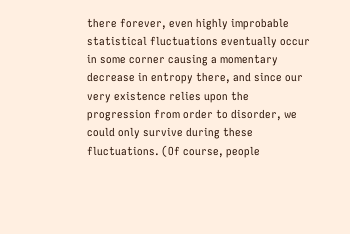there forever, even highly improbable statistical fluctuations eventually occur in some corner causing a momentary decrease in entropy there, and since our very existence relies upon the progression from order to disorder, we could only survive during these fluctuations. (Of course, people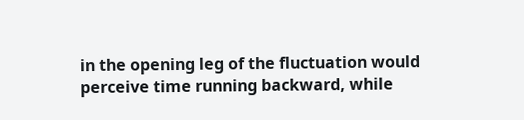in the opening leg of the fluctuation would perceive time running backward, while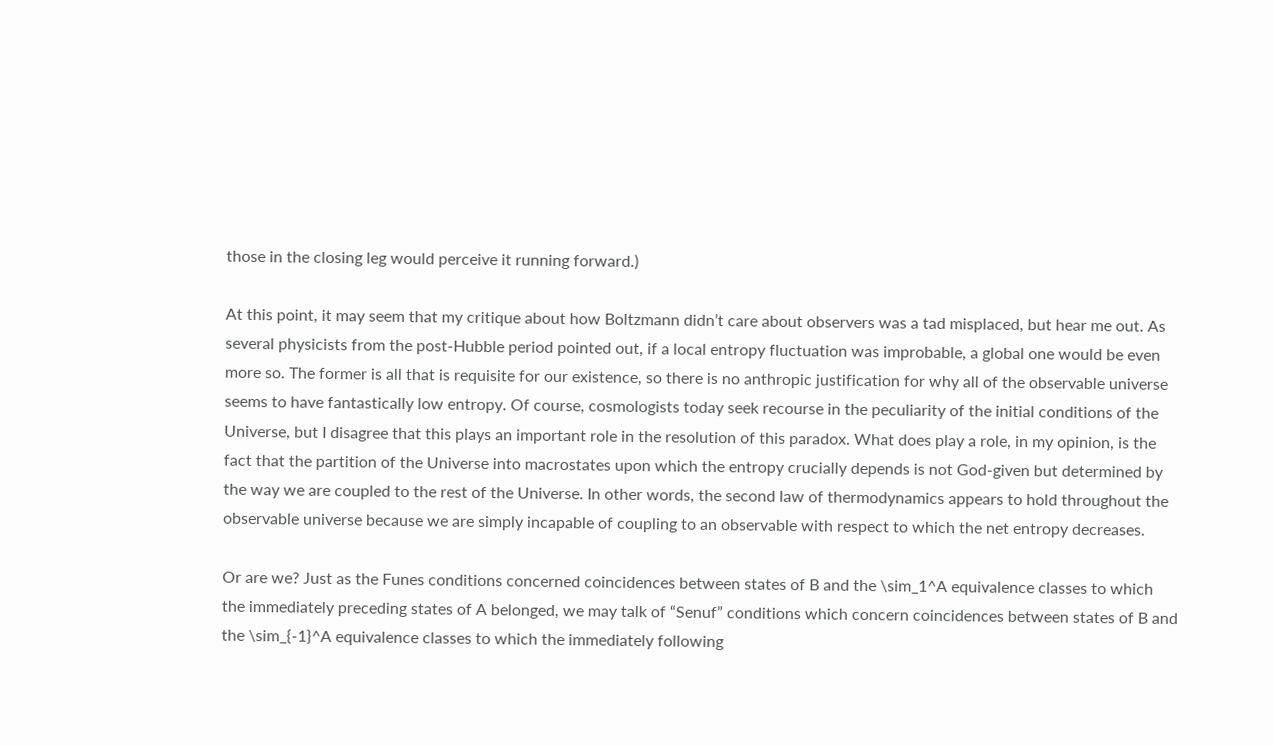those in the closing leg would perceive it running forward.)

At this point, it may seem that my critique about how Boltzmann didn’t care about observers was a tad misplaced, but hear me out. As several physicists from the post-Hubble period pointed out, if a local entropy fluctuation was improbable, a global one would be even more so. The former is all that is requisite for our existence, so there is no anthropic justification for why all of the observable universe seems to have fantastically low entropy. Of course, cosmologists today seek recourse in the peculiarity of the initial conditions of the Universe, but I disagree that this plays an important role in the resolution of this paradox. What does play a role, in my opinion, is the fact that the partition of the Universe into macrostates upon which the entropy crucially depends is not God-given but determined by the way we are coupled to the rest of the Universe. In other words, the second law of thermodynamics appears to hold throughout the observable universe because we are simply incapable of coupling to an observable with respect to which the net entropy decreases.

Or are we? Just as the Funes conditions concerned coincidences between states of B and the \sim_1^A equivalence classes to which the immediately preceding states of A belonged, we may talk of “Senuf” conditions which concern coincidences between states of B and the \sim_{-1}^A equivalence classes to which the immediately following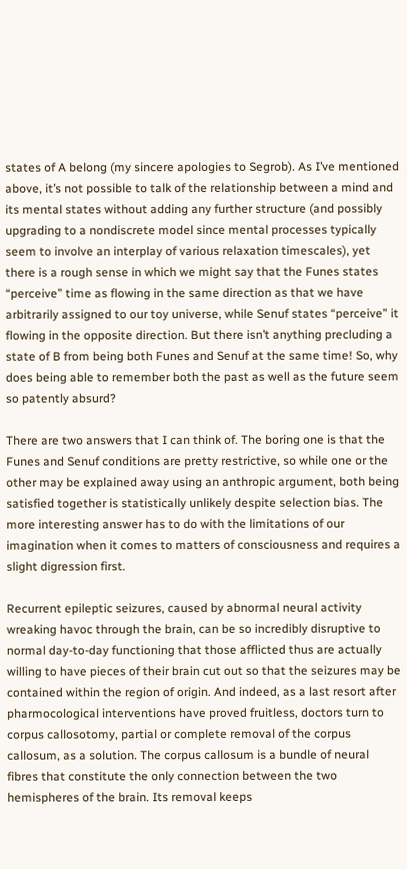states of A belong (my sincere apologies to Segrob). As I’ve mentioned above, it’s not possible to talk of the relationship between a mind and its mental states without adding any further structure (and possibly upgrading to a nondiscrete model since mental processes typically seem to involve an interplay of various relaxation timescales), yet there is a rough sense in which we might say that the Funes states “perceive” time as flowing in the same direction as that we have arbitrarily assigned to our toy universe, while Senuf states “perceive” it flowing in the opposite direction. But there isn’t anything precluding a state of B from being both Funes and Senuf at the same time! So, why does being able to remember both the past as well as the future seem so patently absurd?

There are two answers that I can think of. The boring one is that the Funes and Senuf conditions are pretty restrictive, so while one or the other may be explained away using an anthropic argument, both being satisfied together is statistically unlikely despite selection bias. The more interesting answer has to do with the limitations of our imagination when it comes to matters of consciousness and requires a slight digression first.

Recurrent epileptic seizures, caused by abnormal neural activity wreaking havoc through the brain, can be so incredibly disruptive to normal day-to-day functioning that those afflicted thus are actually willing to have pieces of their brain cut out so that the seizures may be contained within the region of origin. And indeed, as a last resort after pharmocological interventions have proved fruitless, doctors turn to corpus callosotomy, partial or complete removal of the corpus callosum, as a solution. The corpus callosum is a bundle of neural fibres that constitute the only connection between the two hemispheres of the brain. Its removal keeps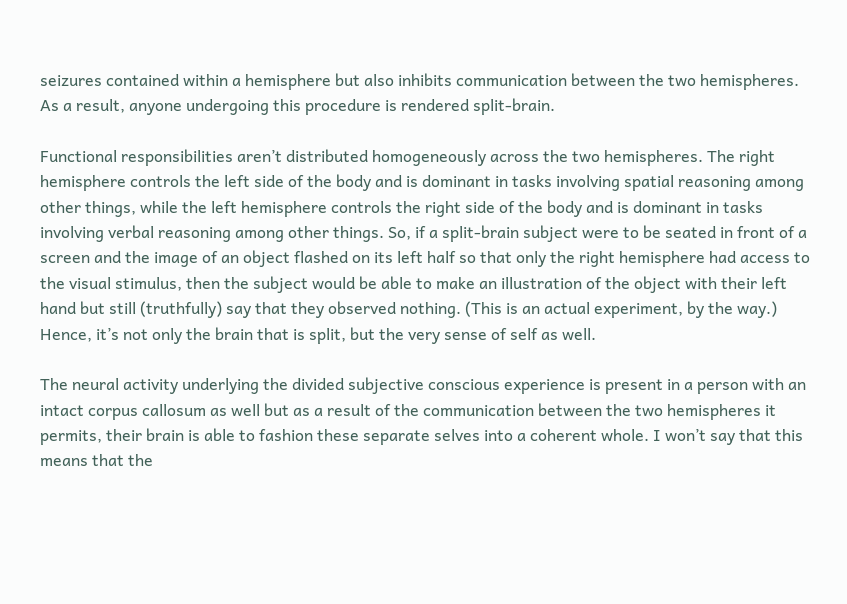seizures contained within a hemisphere but also inhibits communication between the two hemispheres. As a result, anyone undergoing this procedure is rendered split-brain.

Functional responsibilities aren’t distributed homogeneously across the two hemispheres. The right hemisphere controls the left side of the body and is dominant in tasks involving spatial reasoning among other things, while the left hemisphere controls the right side of the body and is dominant in tasks involving verbal reasoning among other things. So, if a split-brain subject were to be seated in front of a screen and the image of an object flashed on its left half so that only the right hemisphere had access to the visual stimulus, then the subject would be able to make an illustration of the object with their left hand but still (truthfully) say that they observed nothing. (This is an actual experiment, by the way.) Hence, it’s not only the brain that is split, but the very sense of self as well.

The neural activity underlying the divided subjective conscious experience is present in a person with an intact corpus callosum as well but as a result of the communication between the two hemispheres it permits, their brain is able to fashion these separate selves into a coherent whole. I won’t say that this means that the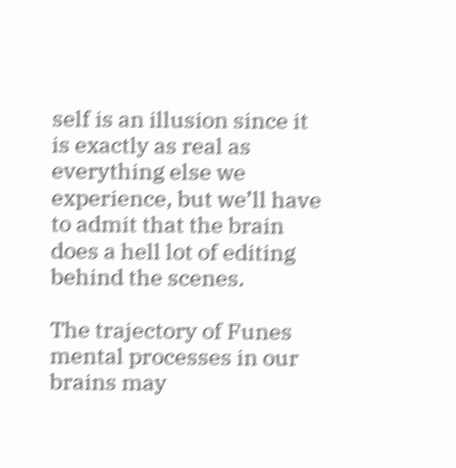self is an illusion since it is exactly as real as everything else we experience, but we’ll have to admit that the brain does a hell lot of editing behind the scenes.

The trajectory of Funes mental processes in our brains may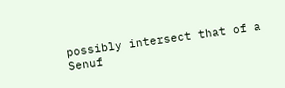possibly intersect that of a Senuf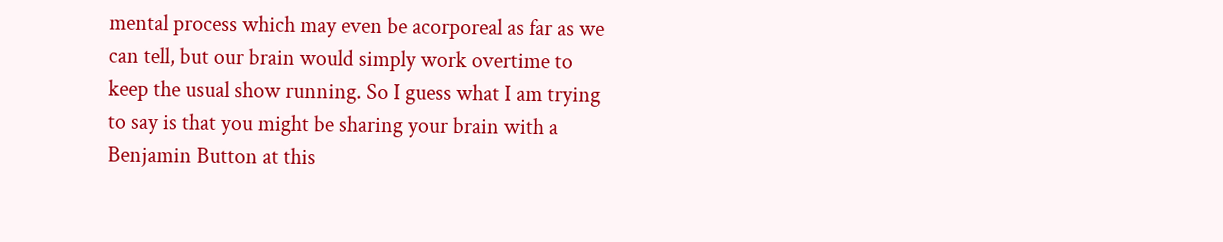mental process which may even be acorporeal as far as we can tell, but our brain would simply work overtime to keep the usual show running. So I guess what I am trying to say is that you might be sharing your brain with a Benjamin Button at this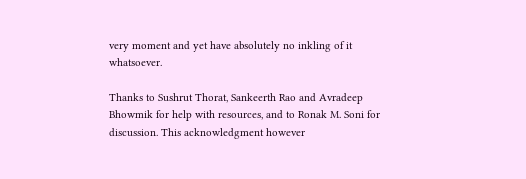very moment and yet have absolutely no inkling of it whatsoever.

Thanks to Sushrut Thorat, Sankeerth Rao and Avradeep Bhowmik for help with resources, and to Ronak M. Soni for discussion. This acknowledgment however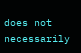does not necessarily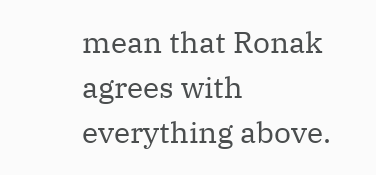mean that Ronak agrees with everything above.